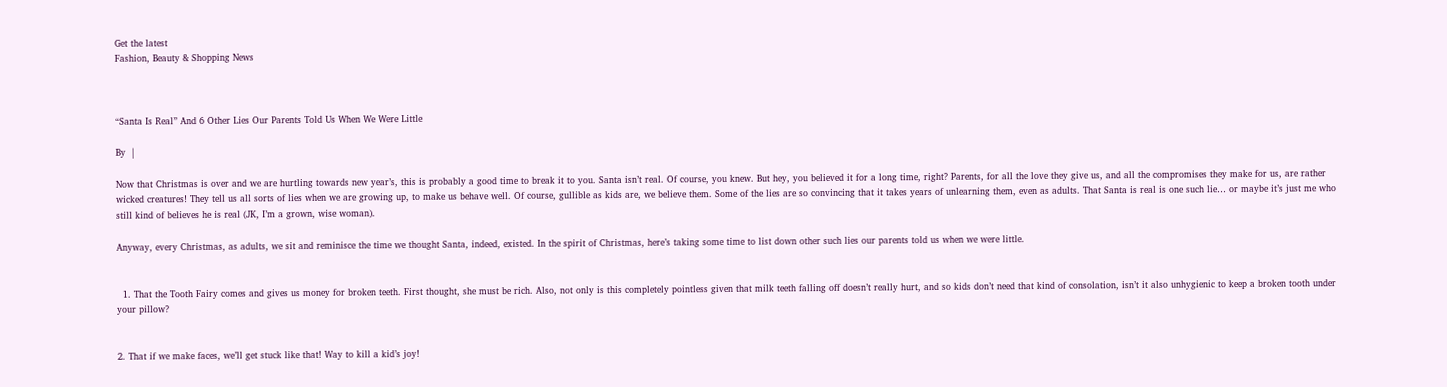Get the latest
Fashion, Beauty & Shopping News



“Santa Is Real” And 6 Other Lies Our Parents Told Us When We Were Little

By  |

Now that Christmas is over and we are hurtling towards new year’s, this is probably a good time to break it to you. Santa isn’t real. Of course, you knew. But hey, you believed it for a long time, right? Parents, for all the love they give us, and all the compromises they make for us, are rather wicked creatures! They tell us all sorts of lies when we are growing up, to make us behave well. Of course, gullible as kids are, we believe them. Some of the lies are so convincing that it takes years of unlearning them, even as adults. That Santa is real is one such lie… or maybe it’s just me who still kind of believes he is real (JK, I’m a grown, wise woman).

Anyway, every Christmas, as adults, we sit and reminisce the time we thought Santa, indeed, existed. In the spirit of Christmas, here’s taking some time to list down other such lies our parents told us when we were little.


  1. That the Tooth Fairy comes and gives us money for broken teeth. First thought, she must be rich. Also, not only is this completely pointless given that milk teeth falling off doesn’t really hurt, and so kids don’t need that kind of consolation, isn’t it also unhygienic to keep a broken tooth under your pillow?


2. That if we make faces, we’ll get stuck like that! Way to kill a kid’s joy!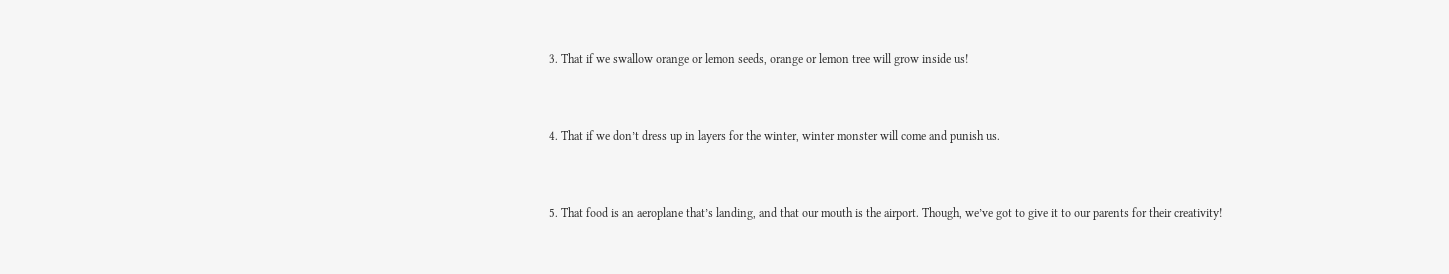3. That if we swallow orange or lemon seeds, orange or lemon tree will grow inside us!


4. That if we don’t dress up in layers for the winter, winter monster will come and punish us.


5. That food is an aeroplane that’s landing, and that our mouth is the airport. Though, we’ve got to give it to our parents for their creativity!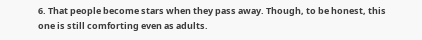6. That people become stars when they pass away. Though, to be honest, this one is still comforting even as adults.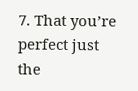7. That you’re perfect just the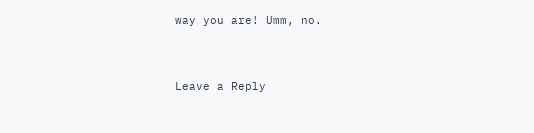way you are! Umm, no.


Leave a Reply